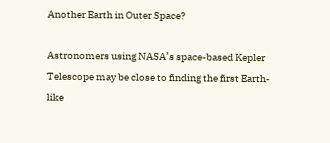Another Earth in Outer Space?

Astronomers using NASA’s space-based Kepler Telescope may be close to finding the first Earth-like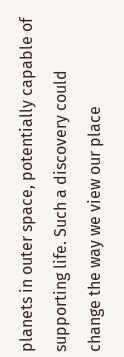planets in outer space, potentially capable of supporting life. Such a discovery could change the way we view our place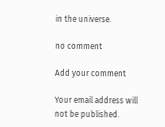in the universe.

no comment

Add your comment

Your email address will not be published.